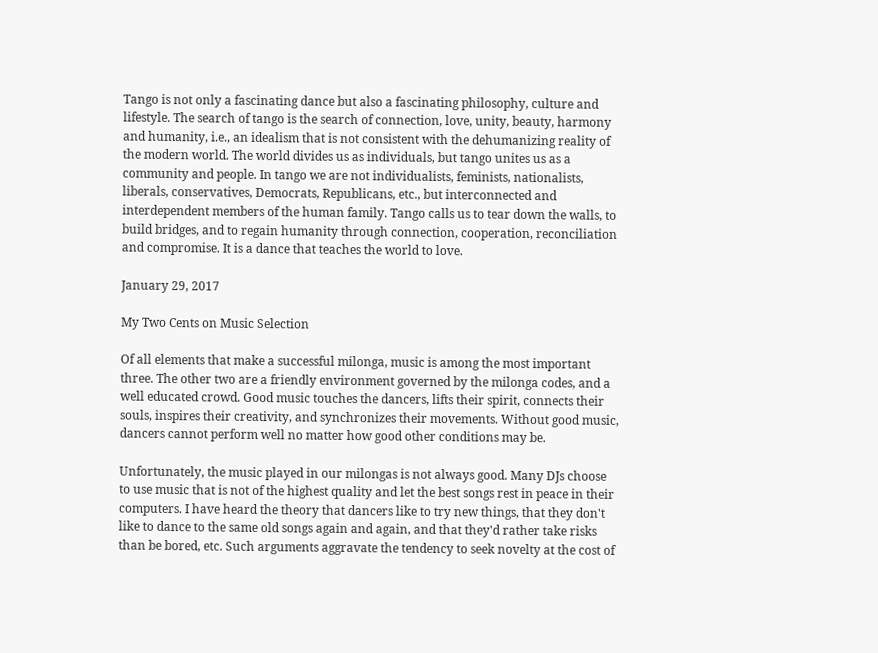Tango is not only a fascinating dance but also a fascinating philosophy, culture and lifestyle. The search of tango is the search of connection, love, unity, beauty, harmony and humanity, i.e., an idealism that is not consistent with the dehumanizing reality of the modern world. The world divides us as individuals, but tango unites us as a community and people. In tango we are not individualists, feminists, nationalists, liberals, conservatives, Democrats, Republicans, etc., but interconnected and interdependent members of the human family. Tango calls us to tear down the walls, to build bridges, and to regain humanity through connection, cooperation, reconciliation and compromise. It is a dance that teaches the world to love.

January 29, 2017

My Two Cents on Music Selection

Of all elements that make a successful milonga, music is among the most important three. The other two are a friendly environment governed by the milonga codes, and a well educated crowd. Good music touches the dancers, lifts their spirit, connects their souls, inspires their creativity, and synchronizes their movements. Without good music, dancers cannot perform well no matter how good other conditions may be.

Unfortunately, the music played in our milongas is not always good. Many DJs choose to use music that is not of the highest quality and let the best songs rest in peace in their computers. I have heard the theory that dancers like to try new things, that they don't like to dance to the same old songs again and again, and that they'd rather take risks than be bored, etc. Such arguments aggravate the tendency to seek novelty at the cost of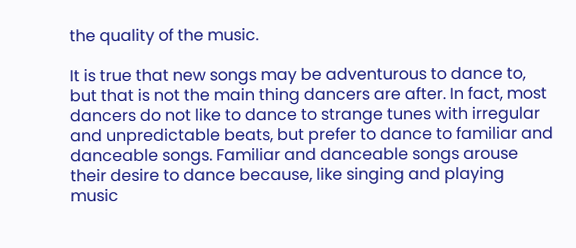the quality of the music.

It is true that new songs may be adventurous to dance to, but that is not the main thing dancers are after. In fact, most dancers do not like to dance to strange tunes with irregular and unpredictable beats, but prefer to dance to familiar and danceable songs. Familiar and danceable songs arouse their desire to dance because, like singing and playing music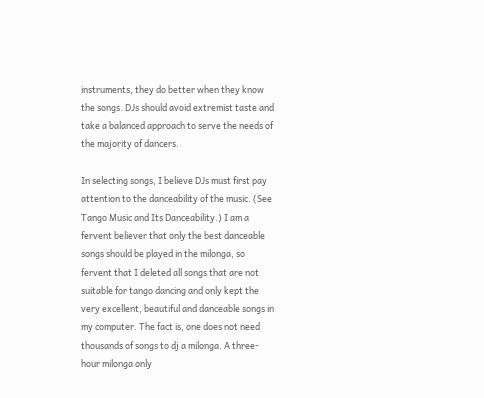instruments, they do better when they know the songs. DJs should avoid extremist taste and take a balanced approach to serve the needs of the majority of dancers.

In selecting songs, I believe DJs must first pay attention to the danceability of the music. (See Tango Music and Its Danceability.) I am a fervent believer that only the best danceable songs should be played in the milonga, so fervent that I deleted all songs that are not suitable for tango dancing and only kept the very excellent, beautiful and danceable songs in my computer. The fact is, one does not need thousands of songs to dj a milonga. A three-hour milonga only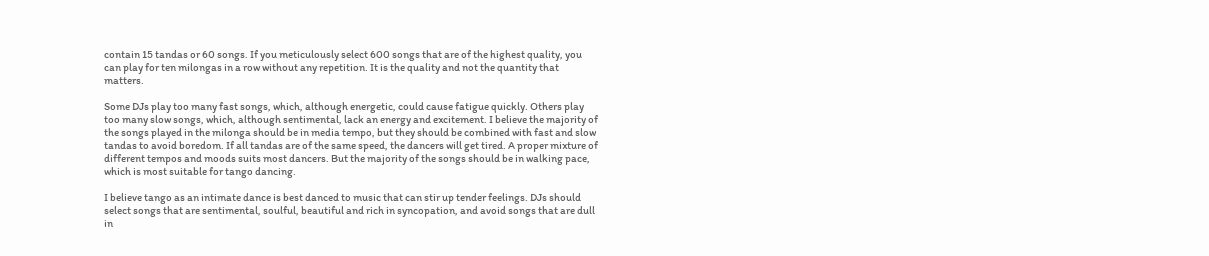contain 15 tandas or 60 songs. If you meticulously select 600 songs that are of the highest quality, you can play for ten milongas in a row without any repetition. It is the quality and not the quantity that matters.

Some DJs play too many fast songs, which, although energetic, could cause fatigue quickly. Others play too many slow songs, which, although sentimental, lack an energy and excitement. I believe the majority of the songs played in the milonga should be in media tempo, but they should be combined with fast and slow tandas to avoid boredom. If all tandas are of the same speed, the dancers will get tired. A proper mixture of different tempos and moods suits most dancers. But the majority of the songs should be in walking pace, which is most suitable for tango dancing.

I believe tango as an intimate dance is best danced to music that can stir up tender feelings. DJs should select songs that are sentimental, soulful, beautiful and rich in syncopation, and avoid songs that are dull in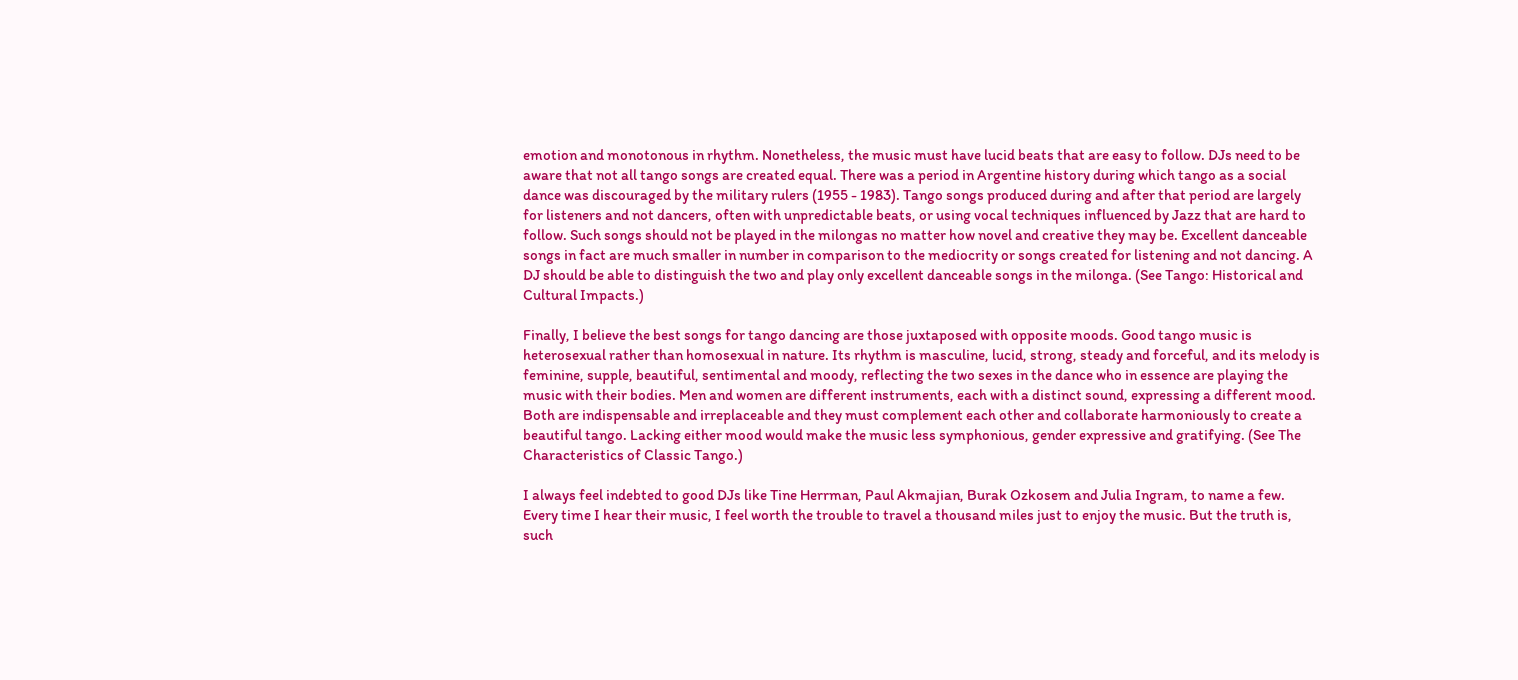emotion and monotonous in rhythm. Nonetheless, the music must have lucid beats that are easy to follow. DJs need to be aware that not all tango songs are created equal. There was a period in Argentine history during which tango as a social dance was discouraged by the military rulers (1955 - 1983). Tango songs produced during and after that period are largely for listeners and not dancers, often with unpredictable beats, or using vocal techniques influenced by Jazz that are hard to follow. Such songs should not be played in the milongas no matter how novel and creative they may be. Excellent danceable songs in fact are much smaller in number in comparison to the mediocrity or songs created for listening and not dancing. A DJ should be able to distinguish the two and play only excellent danceable songs in the milonga. (See Tango: Historical and Cultural Impacts.)

Finally, I believe the best songs for tango dancing are those juxtaposed with opposite moods. Good tango music is heterosexual rather than homosexual in nature. Its rhythm is masculine, lucid, strong, steady and forceful, and its melody is feminine, supple, beautiful, sentimental and moody, reflecting the two sexes in the dance who in essence are playing the music with their bodies. Men and women are different instruments, each with a distinct sound, expressing a different mood. Both are indispensable and irreplaceable and they must complement each other and collaborate harmoniously to create a beautiful tango. Lacking either mood would make the music less symphonious, gender expressive and gratifying. (See The Characteristics of Classic Tango.)

I always feel indebted to good DJs like Tine Herrman, Paul Akmajian, Burak Ozkosem and Julia Ingram, to name a few. Every time I hear their music, I feel worth the trouble to travel a thousand miles just to enjoy the music. But the truth is, such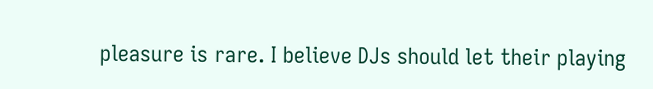pleasure is rare. I believe DJs should let their playing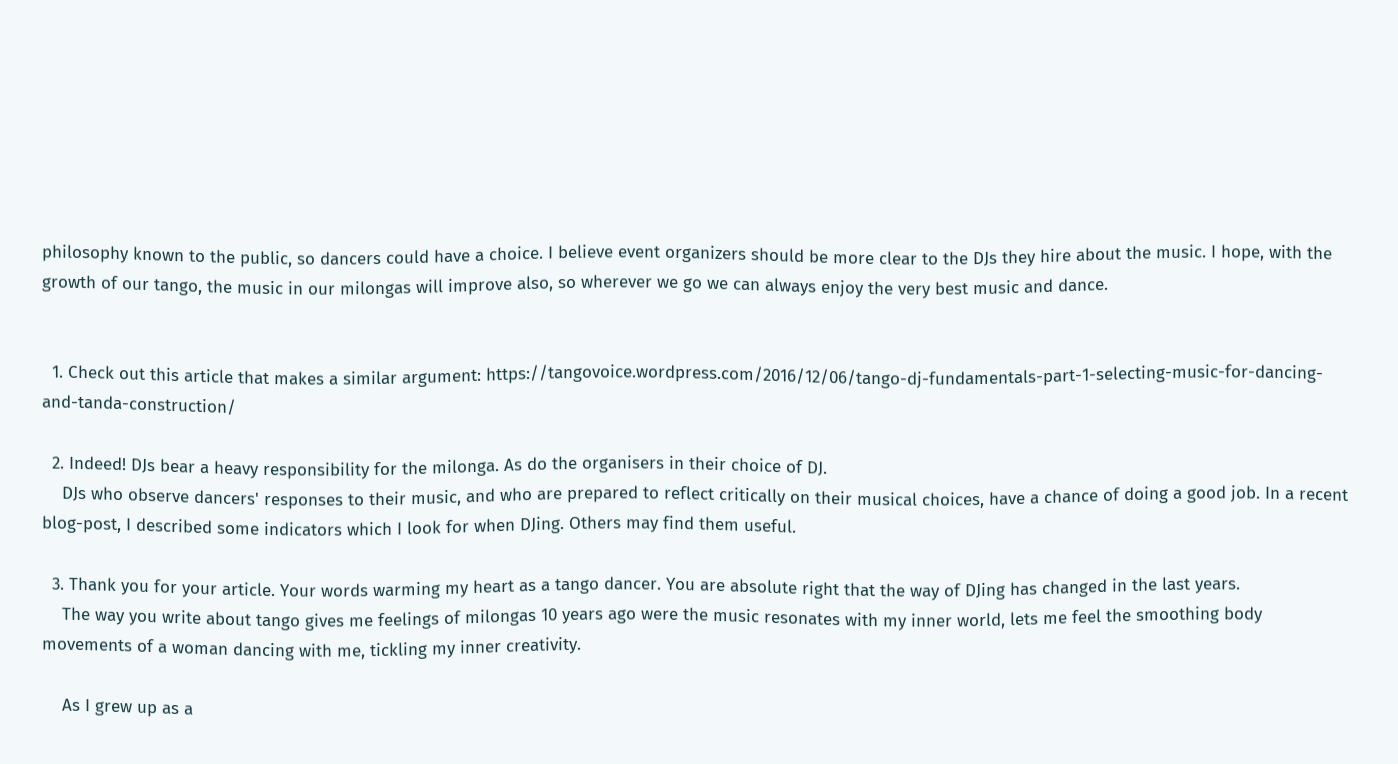philosophy known to the public, so dancers could have a choice. I believe event organizers should be more clear to the DJs they hire about the music. I hope, with the growth of our tango, the music in our milongas will improve also, so wherever we go we can always enjoy the very best music and dance.


  1. Check out this article that makes a similar argument: https://tangovoice.wordpress.com/2016/12/06/tango-dj-fundamentals-part-1-selecting-music-for-dancing-and-tanda-construction/

  2. Indeed! DJs bear a heavy responsibility for the milonga. As do the organisers in their choice of DJ.
    DJs who observe dancers' responses to their music, and who are prepared to reflect critically on their musical choices, have a chance of doing a good job. In a recent blog-post, I described some indicators which I look for when DJing. Others may find them useful.

  3. Thank you for your article. Your words warming my heart as a tango dancer. You are absolute right that the way of DJing has changed in the last years.
    The way you write about tango gives me feelings of milongas 10 years ago were the music resonates with my inner world, lets me feel the smoothing body movements of a woman dancing with me, tickling my inner creativity.

    As I grew up as a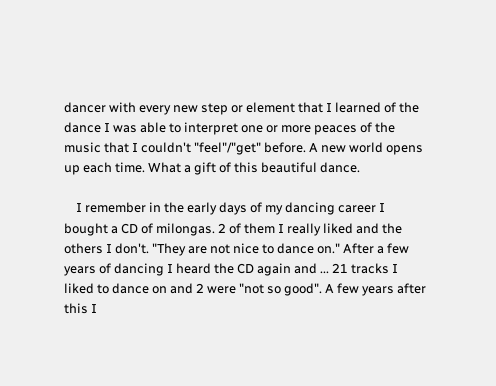dancer with every new step or element that I learned of the dance I was able to interpret one or more peaces of the music that I couldn't "feel"/"get" before. A new world opens up each time. What a gift of this beautiful dance.

    I remember in the early days of my dancing career I bought a CD of milongas. 2 of them I really liked and the others I don't. "They are not nice to dance on." After a few years of dancing I heard the CD again and ... 21 tracks I liked to dance on and 2 were "not so good". A few years after this I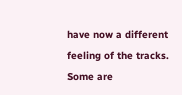have now a different feeling of the tracks. Some are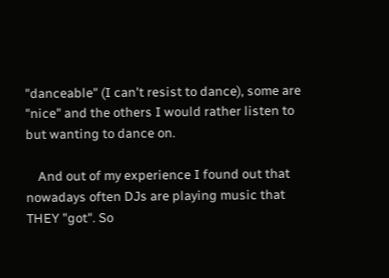"danceable" (I can't resist to dance), some are "nice" and the others I would rather listen to but wanting to dance on.

    And out of my experience I found out that nowadays often DJs are playing music that THEY "got". So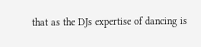that as the DJs expertise of dancing is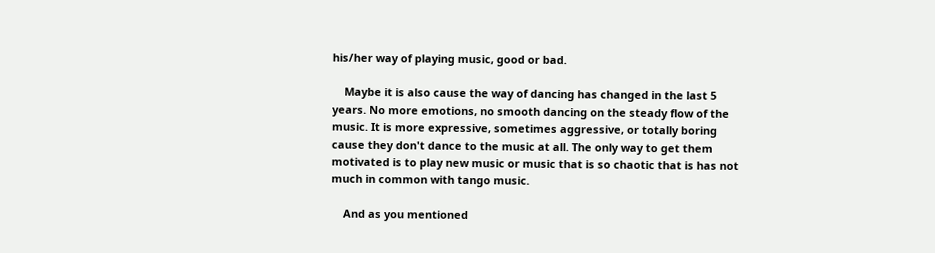his/her way of playing music, good or bad.

    Maybe it is also cause the way of dancing has changed in the last 5 years. No more emotions, no smooth dancing on the steady flow of the music. It is more expressive, sometimes aggressive, or totally boring cause they don't dance to the music at all. The only way to get them motivated is to play new music or music that is so chaotic that is has not much in common with tango music.

    And as you mentioned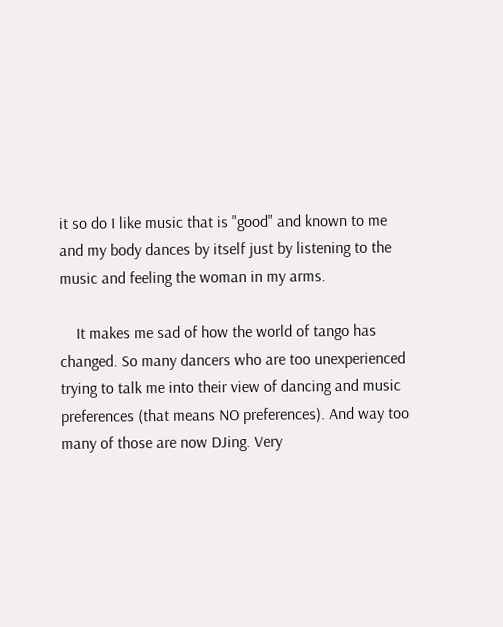it so do I like music that is "good" and known to me and my body dances by itself just by listening to the music and feeling the woman in my arms.

    It makes me sad of how the world of tango has changed. So many dancers who are too unexperienced trying to talk me into their view of dancing and music preferences (that means NO preferences). And way too many of those are now DJing. Very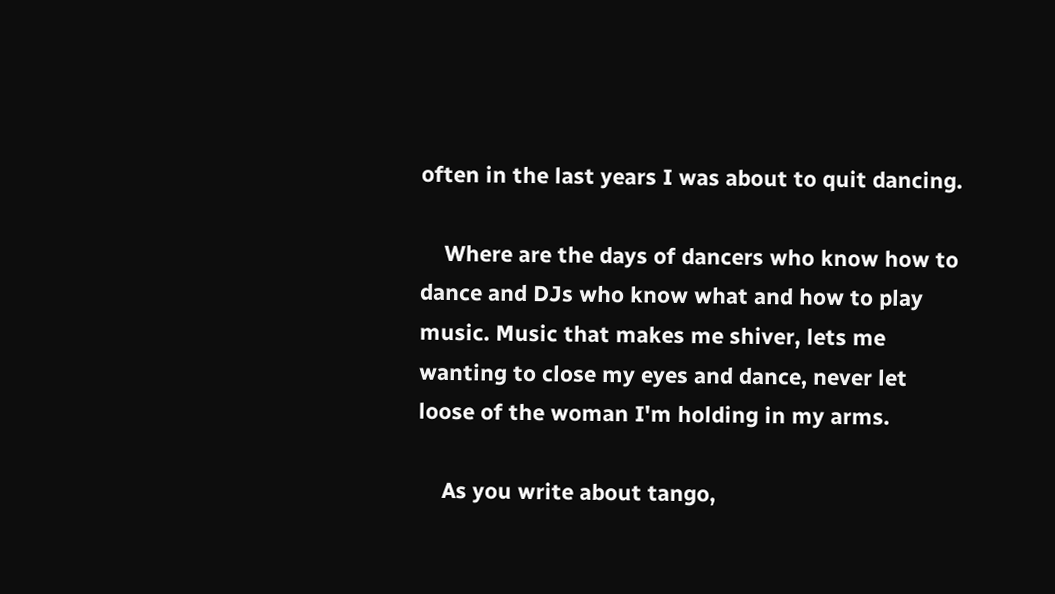often in the last years I was about to quit dancing.

    Where are the days of dancers who know how to dance and DJs who know what and how to play music. Music that makes me shiver, lets me wanting to close my eyes and dance, never let loose of the woman I'm holding in my arms.

    As you write about tango,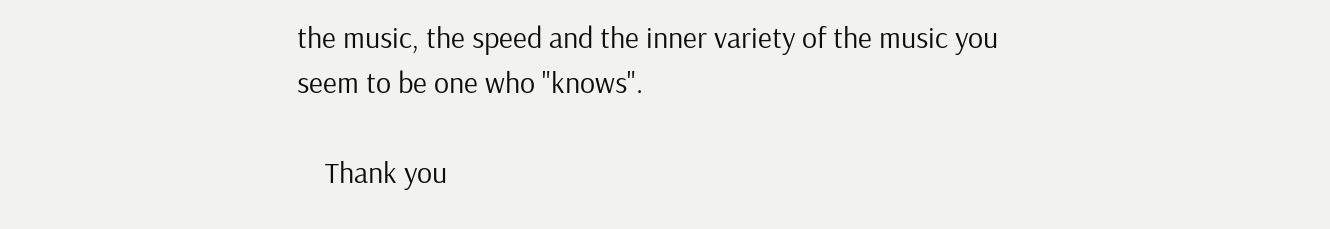the music, the speed and the inner variety of the music you seem to be one who "knows".

    Thank you